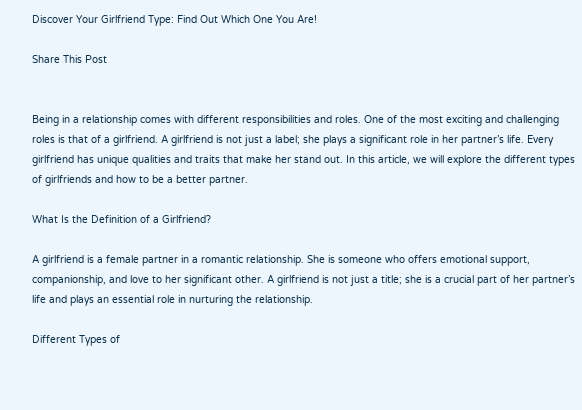Discover Your Girlfriend Type: Find Out Which One You Are!

Share This Post


Being in a relationship comes with different responsibilities and roles. One of the most exciting and challenging roles is that of a girlfriend. A girlfriend is not just a label; she plays a significant role in her partner’s life. Every girlfriend has unique qualities and traits that make her stand out. In this article, we will explore the different types of girlfriends and how to be a better partner.

What Is the Definition of a Girlfriend?

A girlfriend is a female partner in a romantic relationship. She is someone who offers emotional support, companionship, and love to her significant other. A girlfriend is not just a title; she is a crucial part of her partner’s life and plays an essential role in nurturing the relationship.

Different Types of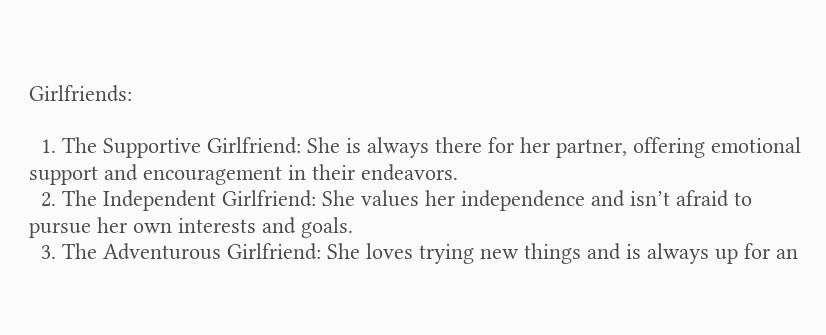Girlfriends:

  1. The Supportive Girlfriend: She is always there for her partner, offering emotional support and encouragement in their endeavors.
  2. The Independent Girlfriend: She values her independence and isn’t afraid to pursue her own interests and goals.
  3. The Adventurous Girlfriend: She loves trying new things and is always up for an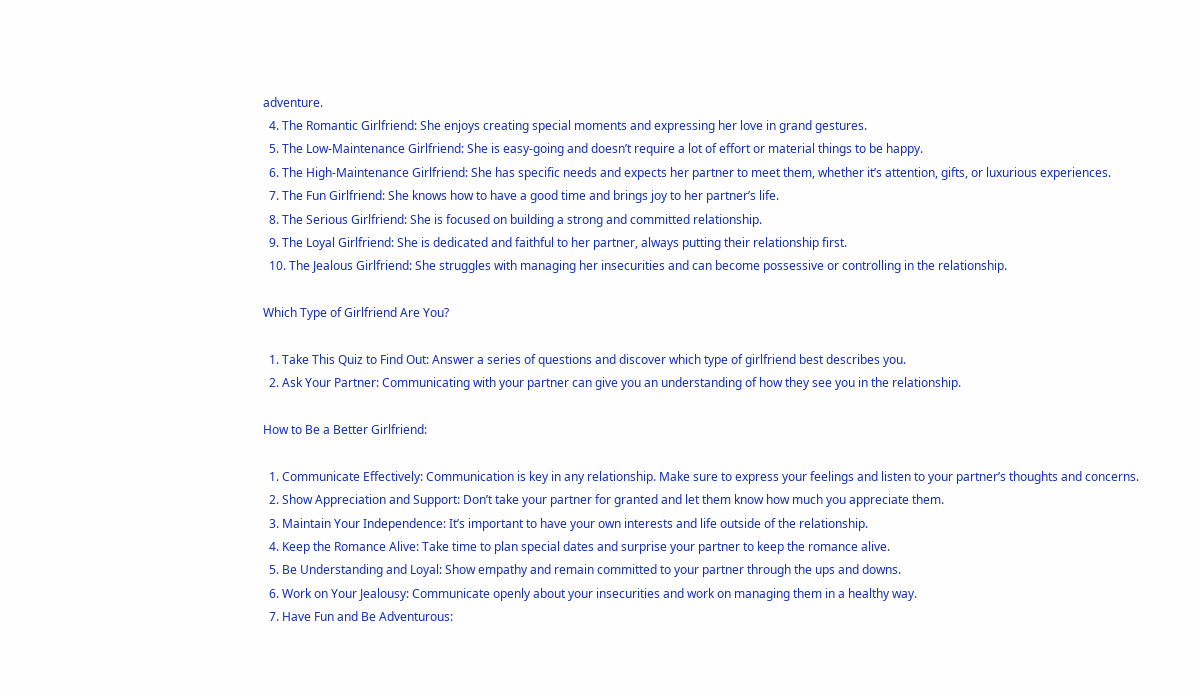adventure.
  4. The Romantic Girlfriend: She enjoys creating special moments and expressing her love in grand gestures.
  5. The Low-Maintenance Girlfriend: She is easy-going and doesn’t require a lot of effort or material things to be happy.
  6. The High-Maintenance Girlfriend: She has specific needs and expects her partner to meet them, whether it’s attention, gifts, or luxurious experiences.
  7. The Fun Girlfriend: She knows how to have a good time and brings joy to her partner’s life.
  8. The Serious Girlfriend: She is focused on building a strong and committed relationship.
  9. The Loyal Girlfriend: She is dedicated and faithful to her partner, always putting their relationship first.
  10. The Jealous Girlfriend: She struggles with managing her insecurities and can become possessive or controlling in the relationship.

Which Type of Girlfriend Are You?

  1. Take This Quiz to Find Out: Answer a series of questions and discover which type of girlfriend best describes you.
  2. Ask Your Partner: Communicating with your partner can give you an understanding of how they see you in the relationship.

How to Be a Better Girlfriend:

  1. Communicate Effectively: Communication is key in any relationship. Make sure to express your feelings and listen to your partner’s thoughts and concerns.
  2. Show Appreciation and Support: Don’t take your partner for granted and let them know how much you appreciate them.
  3. Maintain Your Independence: It’s important to have your own interests and life outside of the relationship.
  4. Keep the Romance Alive: Take time to plan special dates and surprise your partner to keep the romance alive.
  5. Be Understanding and Loyal: Show empathy and remain committed to your partner through the ups and downs.
  6. Work on Your Jealousy: Communicate openly about your insecurities and work on managing them in a healthy way.
  7. Have Fun and Be Adventurous: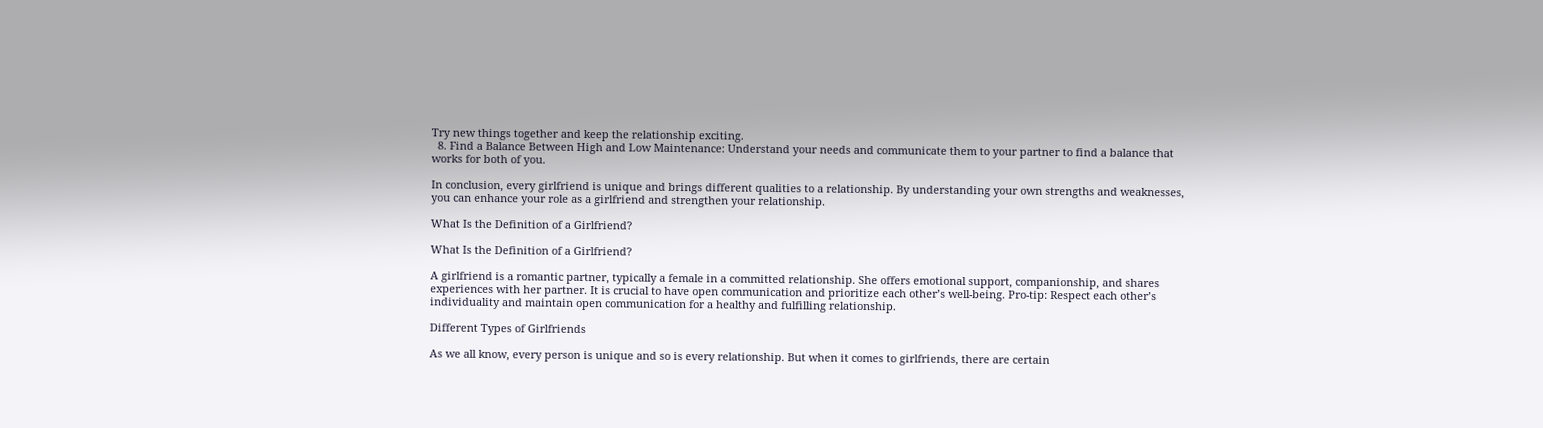Try new things together and keep the relationship exciting.
  8. Find a Balance Between High and Low Maintenance: Understand your needs and communicate them to your partner to find a balance that works for both of you.

In conclusion, every girlfriend is unique and brings different qualities to a relationship. By understanding your own strengths and weaknesses, you can enhance your role as a girlfriend and strengthen your relationship.

What Is the Definition of a Girlfriend?

What Is the Definition of a Girlfriend?

A girlfriend is a romantic partner, typically a female in a committed relationship. She offers emotional support, companionship, and shares experiences with her partner. It is crucial to have open communication and prioritize each other’s well-being. Pro-tip: Respect each other’s individuality and maintain open communication for a healthy and fulfilling relationship.

Different Types of Girlfriends

As we all know, every person is unique and so is every relationship. But when it comes to girlfriends, there are certain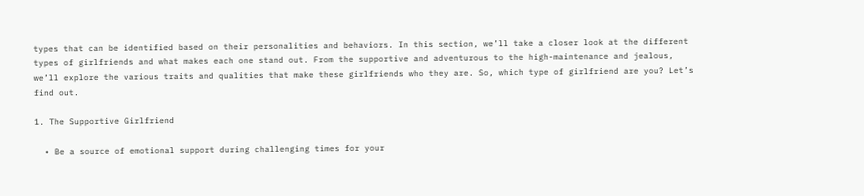types that can be identified based on their personalities and behaviors. In this section, we’ll take a closer look at the different types of girlfriends and what makes each one stand out. From the supportive and adventurous to the high-maintenance and jealous, we’ll explore the various traits and qualities that make these girlfriends who they are. So, which type of girlfriend are you? Let’s find out.

1. The Supportive Girlfriend

  • Be a source of emotional support during challenging times for your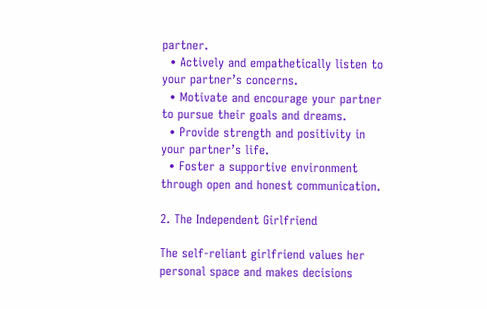partner.
  • Actively and empathetically listen to your partner’s concerns.
  • Motivate and encourage your partner to pursue their goals and dreams.
  • Provide strength and positivity in your partner’s life.
  • Foster a supportive environment through open and honest communication.

2. The Independent Girlfriend

The self-reliant girlfriend values her personal space and makes decisions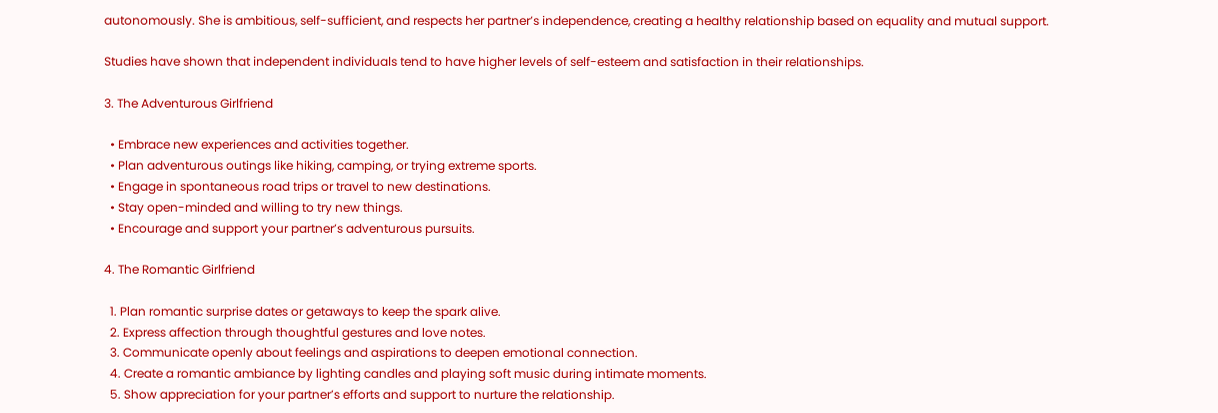autonomously. She is ambitious, self-sufficient, and respects her partner’s independence, creating a healthy relationship based on equality and mutual support.

Studies have shown that independent individuals tend to have higher levels of self-esteem and satisfaction in their relationships.

3. The Adventurous Girlfriend

  • Embrace new experiences and activities together.
  • Plan adventurous outings like hiking, camping, or trying extreme sports.
  • Engage in spontaneous road trips or travel to new destinations.
  • Stay open-minded and willing to try new things.
  • Encourage and support your partner’s adventurous pursuits.

4. The Romantic Girlfriend

  1. Plan romantic surprise dates or getaways to keep the spark alive.
  2. Express affection through thoughtful gestures and love notes.
  3. Communicate openly about feelings and aspirations to deepen emotional connection.
  4. Create a romantic ambiance by lighting candles and playing soft music during intimate moments.
  5. Show appreciation for your partner’s efforts and support to nurture the relationship.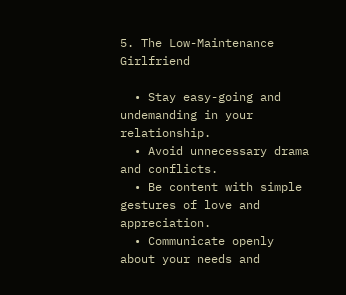5. The Low-Maintenance Girlfriend

  • Stay easy-going and undemanding in your relationship.
  • Avoid unnecessary drama and conflicts.
  • Be content with simple gestures of love and appreciation.
  • Communicate openly about your needs and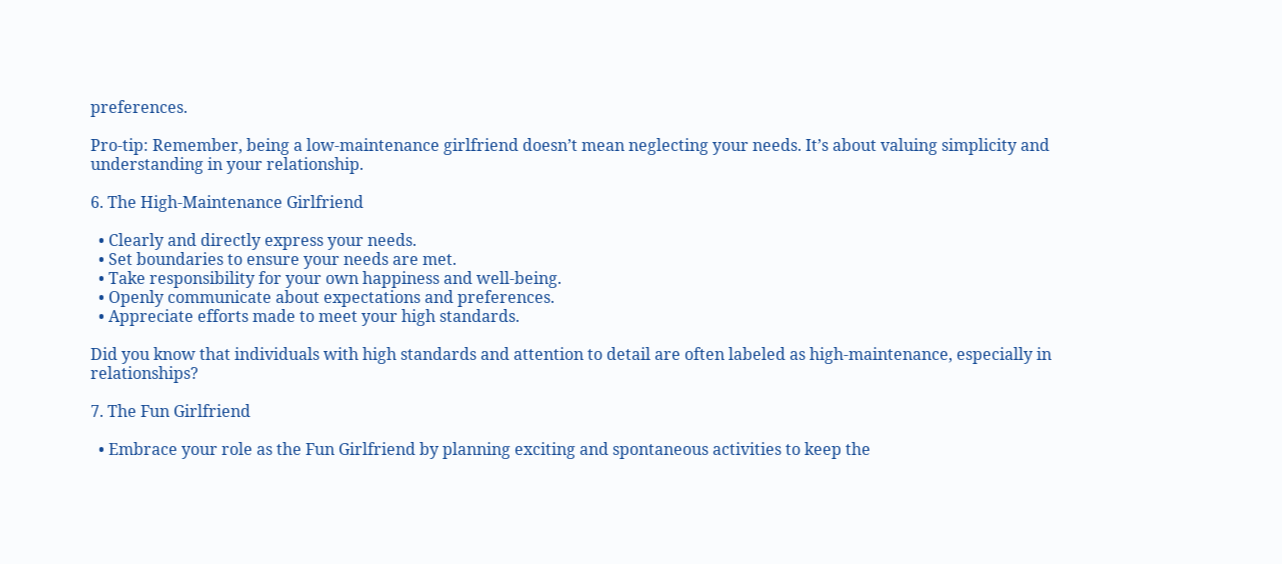preferences.

Pro-tip: Remember, being a low-maintenance girlfriend doesn’t mean neglecting your needs. It’s about valuing simplicity and understanding in your relationship.

6. The High-Maintenance Girlfriend

  • Clearly and directly express your needs.
  • Set boundaries to ensure your needs are met.
  • Take responsibility for your own happiness and well-being.
  • Openly communicate about expectations and preferences.
  • Appreciate efforts made to meet your high standards.

Did you know that individuals with high standards and attention to detail are often labeled as high-maintenance, especially in relationships?

7. The Fun Girlfriend

  • Embrace your role as the Fun Girlfriend by planning exciting and spontaneous activities to keep the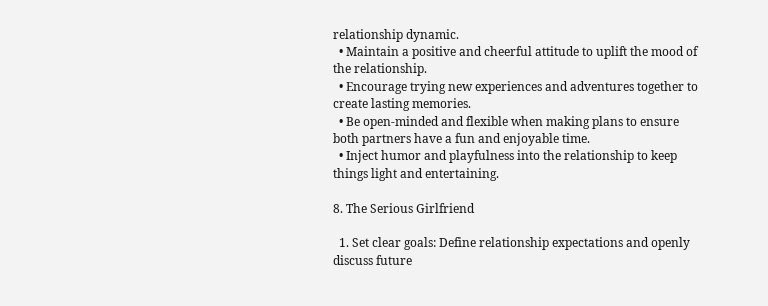relationship dynamic.
  • Maintain a positive and cheerful attitude to uplift the mood of the relationship.
  • Encourage trying new experiences and adventures together to create lasting memories.
  • Be open-minded and flexible when making plans to ensure both partners have a fun and enjoyable time.
  • Inject humor and playfulness into the relationship to keep things light and entertaining.

8. The Serious Girlfriend

  1. Set clear goals: Define relationship expectations and openly discuss future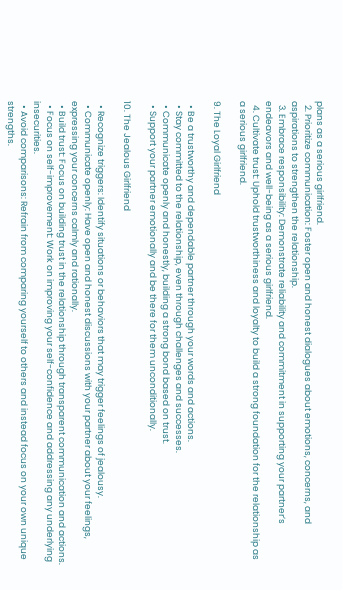plans as a serious girlfriend.
  2. Prioritize communication: Foster open and honest dialogues about emotions, concerns, and aspirations to strengthen the relationship.
  3. Embrace responsibility: Demonstrate reliability and commitment in supporting your partner’s endeavors and well-being as a serious girlfriend.
  4. Cultivate trust: Uphold trustworthiness and loyalty to build a strong foundation for the relationship as a serious girlfriend.

9. The Loyal Girlfriend

  • Be a trustworthy and dependable partner through your words and actions.
  • Stay committed to the relationship, even through challenges and successes.
  • Communicate openly and honestly, building a strong bond based on trust.
  • Support your partner emotionally and be there for them unconditionally.

10. The Jealous Girlfriend

  • Recognize triggers: Identify situations or behaviors that may trigger feelings of jealousy.
  • Communicate openly: Have open and honest discussions with your partner about your feelings, expressing your concerns calmly and rationally.
  • Build trust: Focus on building trust in the relationship through transparent communication and actions.
  • Focus on self-improvement: Work on improving your self-confidence and addressing any underlying insecurities.
  • Avoid comparisons: Refrain from comparing yourself to others and instead focus on your own unique strengths.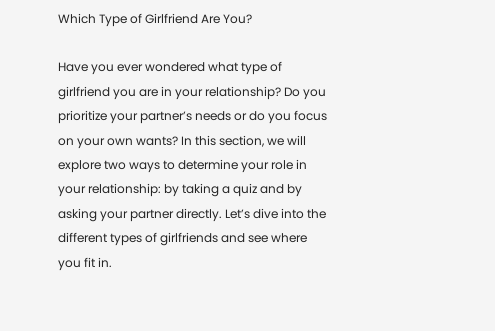Which Type of Girlfriend Are You?

Have you ever wondered what type of girlfriend you are in your relationship? Do you prioritize your partner’s needs or do you focus on your own wants? In this section, we will explore two ways to determine your role in your relationship: by taking a quiz and by asking your partner directly. Let’s dive into the different types of girlfriends and see where you fit in.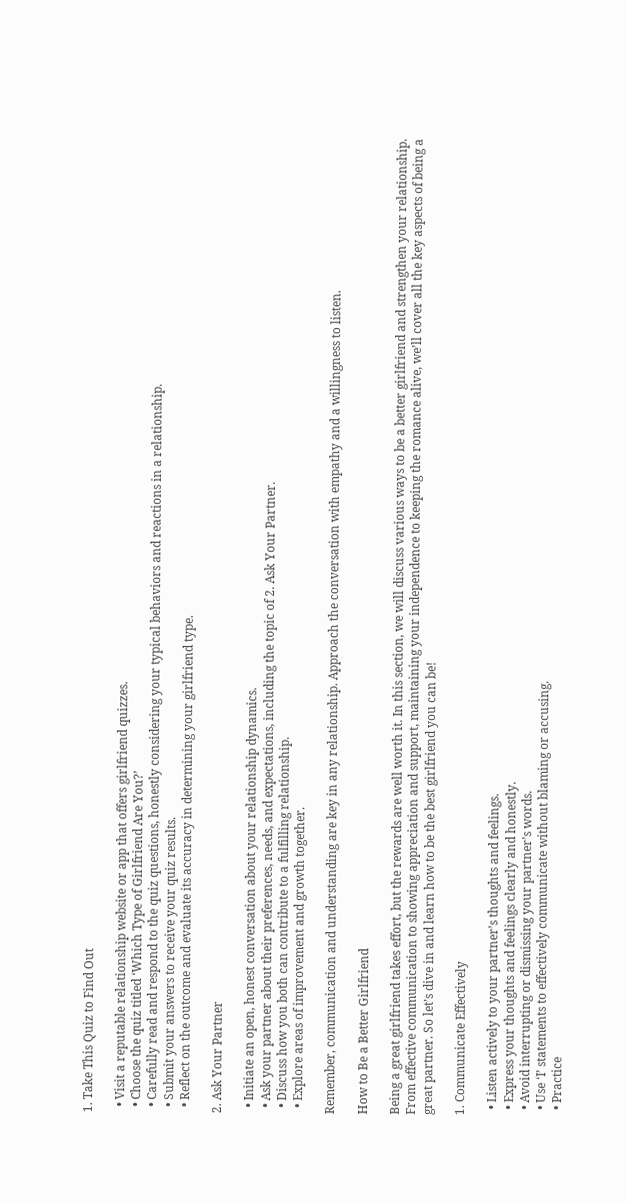1. Take This Quiz to Find Out

  • Visit a reputable relationship website or app that offers girlfriend quizzes.
  • Choose the quiz titled ‘Which Type of Girlfriend Are You?’
  • Carefully read and respond to the quiz questions, honestly considering your typical behaviors and reactions in a relationship.
  • Submit your answers to receive your quiz results.
  • Reflect on the outcome and evaluate its accuracy in determining your girlfriend type.

2. Ask Your Partner

  • Initiate an open, honest conversation about your relationship dynamics.
  • Ask your partner about their preferences, needs, and expectations, including the topic of 2. Ask Your Partner.
  • Discuss how you both can contribute to a fulfilling relationship.
  • Explore areas of improvement and growth together.

Remember, communication and understanding are key in any relationship. Approach the conversation with empathy and a willingness to listen.

How to Be a Better Girlfriend

Being a great girlfriend takes effort, but the rewards are well worth it. In this section, we will discuss various ways to be a better girlfriend and strengthen your relationship. From effective communication to showing appreciation and support, maintaining your independence to keeping the romance alive, we’ll cover all the key aspects of being a great partner. So let’s dive in and learn how to be the best girlfriend you can be!

1. Communicate Effectively

  • Listen actively to your partner’s thoughts and feelings.
  • Express your thoughts and feelings clearly and honestly.
  • Avoid interrupting or dismissing your partner’s words.
  • Use ‘I’ statements to effectively communicate without blaming or accusing.
  • Practice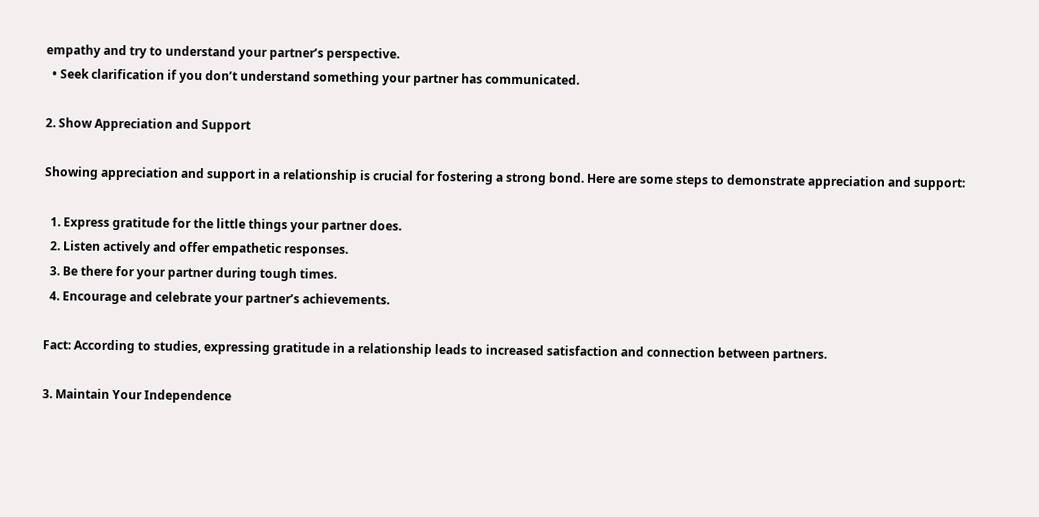empathy and try to understand your partner’s perspective.
  • Seek clarification if you don’t understand something your partner has communicated.

2. Show Appreciation and Support

Showing appreciation and support in a relationship is crucial for fostering a strong bond. Here are some steps to demonstrate appreciation and support:

  1. Express gratitude for the little things your partner does.
  2. Listen actively and offer empathetic responses.
  3. Be there for your partner during tough times.
  4. Encourage and celebrate your partner’s achievements.

Fact: According to studies, expressing gratitude in a relationship leads to increased satisfaction and connection between partners.

3. Maintain Your Independence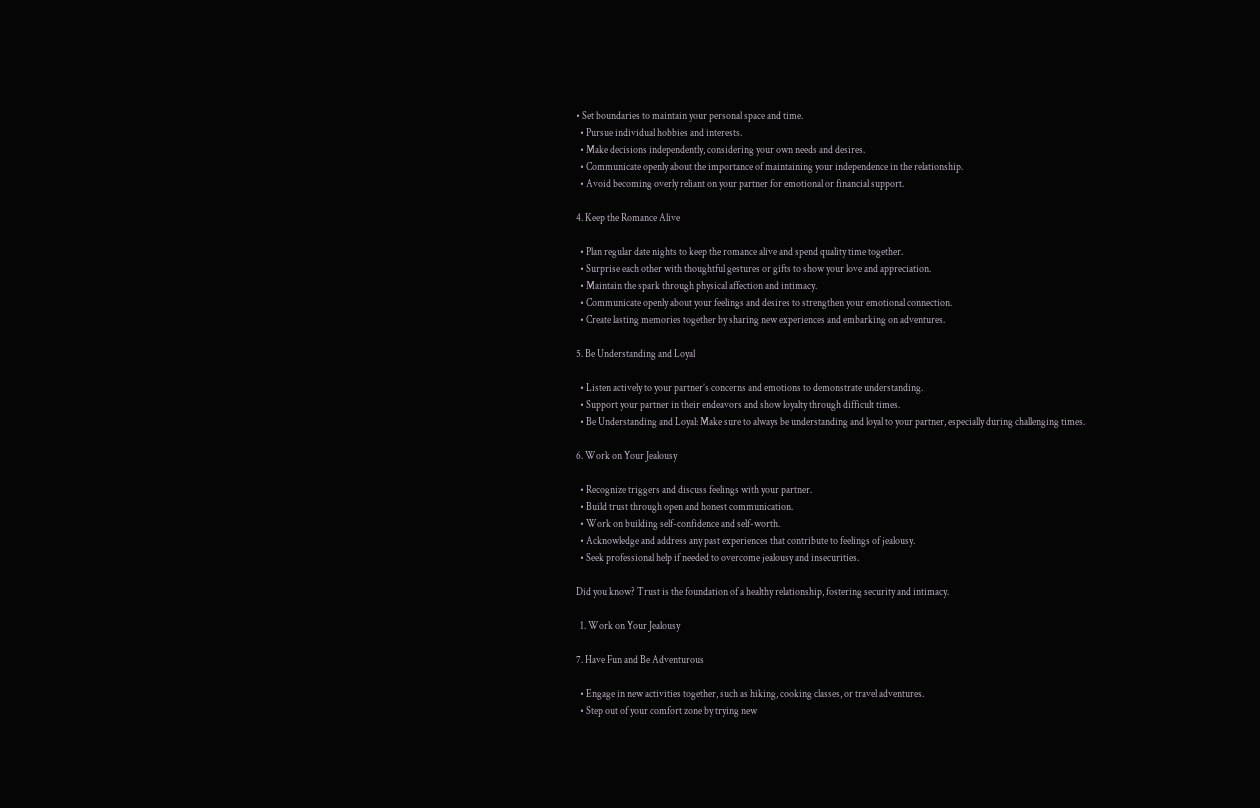• Set boundaries to maintain your personal space and time.
  • Pursue individual hobbies and interests.
  • Make decisions independently, considering your own needs and desires.
  • Communicate openly about the importance of maintaining your independence in the relationship.
  • Avoid becoming overly reliant on your partner for emotional or financial support.

4. Keep the Romance Alive

  • Plan regular date nights to keep the romance alive and spend quality time together.
  • Surprise each other with thoughtful gestures or gifts to show your love and appreciation.
  • Maintain the spark through physical affection and intimacy.
  • Communicate openly about your feelings and desires to strengthen your emotional connection.
  • Create lasting memories together by sharing new experiences and embarking on adventures.

5. Be Understanding and Loyal

  • Listen actively to your partner’s concerns and emotions to demonstrate understanding.
  • Support your partner in their endeavors and show loyalty through difficult times.
  • Be Understanding and Loyal: Make sure to always be understanding and loyal to your partner, especially during challenging times.

6. Work on Your Jealousy

  • Recognize triggers and discuss feelings with your partner.
  • Build trust through open and honest communication.
  • Work on building self-confidence and self-worth.
  • Acknowledge and address any past experiences that contribute to feelings of jealousy.
  • Seek professional help if needed to overcome jealousy and insecurities.

Did you know? Trust is the foundation of a healthy relationship, fostering security and intimacy.

  1. Work on Your Jealousy

7. Have Fun and Be Adventurous

  • Engage in new activities together, such as hiking, cooking classes, or travel adventures.
  • Step out of your comfort zone by trying new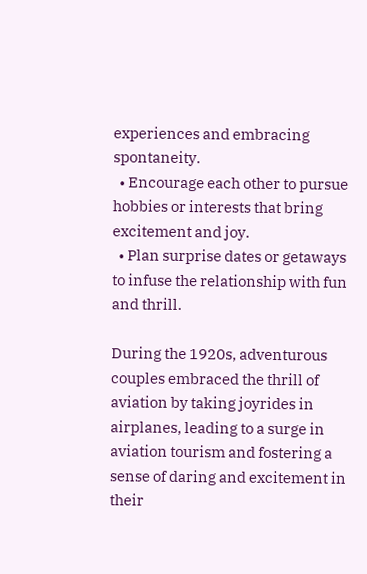experiences and embracing spontaneity.
  • Encourage each other to pursue hobbies or interests that bring excitement and joy.
  • Plan surprise dates or getaways to infuse the relationship with fun and thrill.

During the 1920s, adventurous couples embraced the thrill of aviation by taking joyrides in airplanes, leading to a surge in aviation tourism and fostering a sense of daring and excitement in their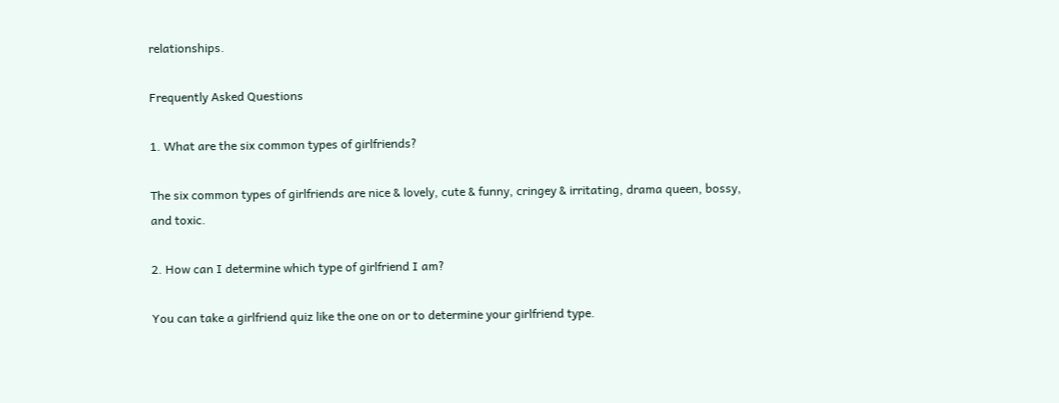relationships.

Frequently Asked Questions

1. What are the six common types of girlfriends?

The six common types of girlfriends are nice & lovely, cute & funny, cringey & irritating, drama queen, bossy, and toxic.

2. How can I determine which type of girlfriend I am?

You can take a girlfriend quiz like the one on or to determine your girlfriend type.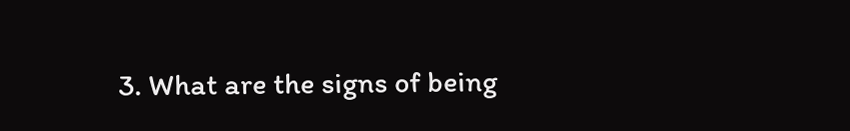3. What are the signs of being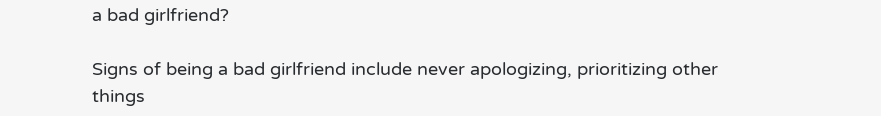a bad girlfriend?

Signs of being a bad girlfriend include never apologizing, prioritizing other things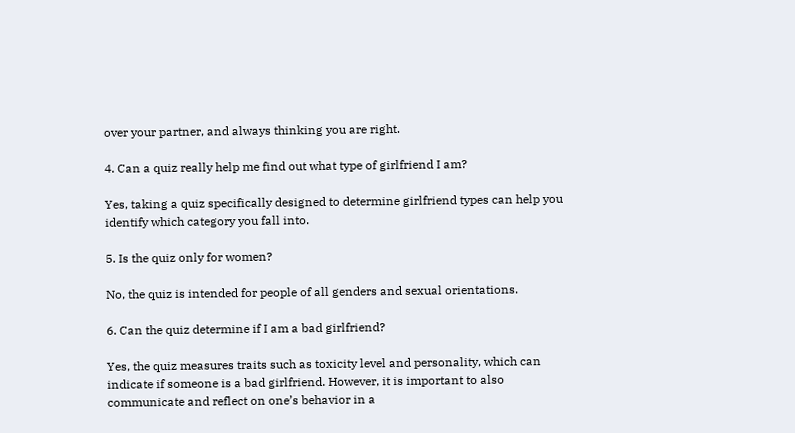over your partner, and always thinking you are right.

4. Can a quiz really help me find out what type of girlfriend I am?

Yes, taking a quiz specifically designed to determine girlfriend types can help you identify which category you fall into.

5. Is the quiz only for women?

No, the quiz is intended for people of all genders and sexual orientations.

6. Can the quiz determine if I am a bad girlfriend?

Yes, the quiz measures traits such as toxicity level and personality, which can indicate if someone is a bad girlfriend. However, it is important to also communicate and reflect on one’s behavior in a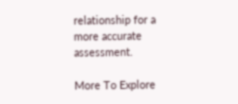relationship for a more accurate assessment.

More To Explore